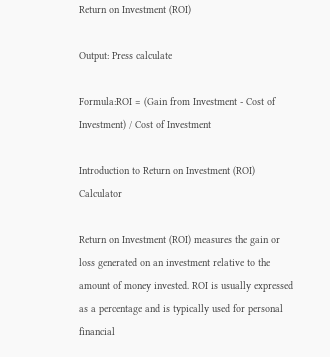Return on Investment (ROI)

Output: Press calculate

Formula:ROI = (Gain from Investment - Cost of Investment) / Cost of Investment

Introduction to Return on Investment (ROI) Calculator

Return on Investment (ROI) measures the gain or loss generated on an investment relative to the amount of money invested. ROI is usually expressed as a percentage and is typically used for personal financial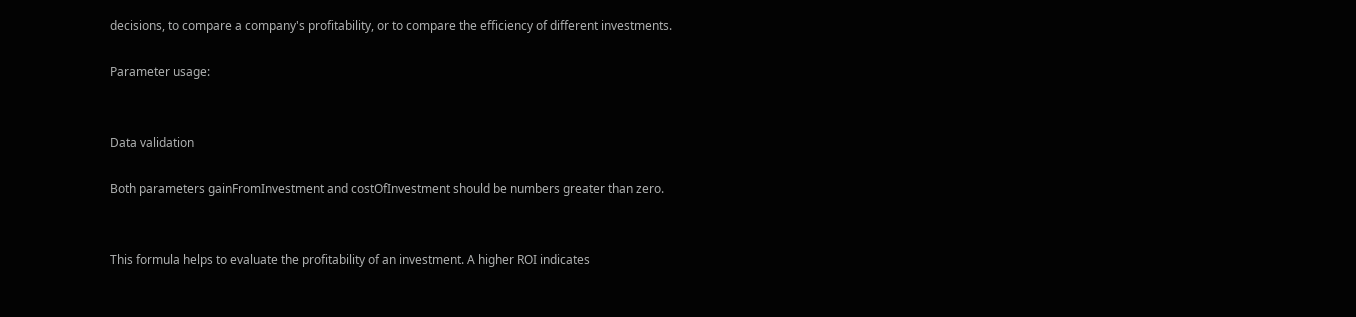decisions, to compare a company's profitability, or to compare the efficiency of different investments.

Parameter usage:


Data validation

Both parameters gainFromInvestment and costOfInvestment should be numbers greater than zero.


This formula helps to evaluate the profitability of an investment. A higher ROI indicates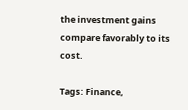the investment gains compare favorably to its cost.

Tags: Finance,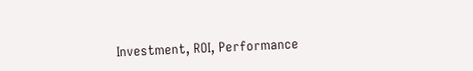Investment, ROI, Performance